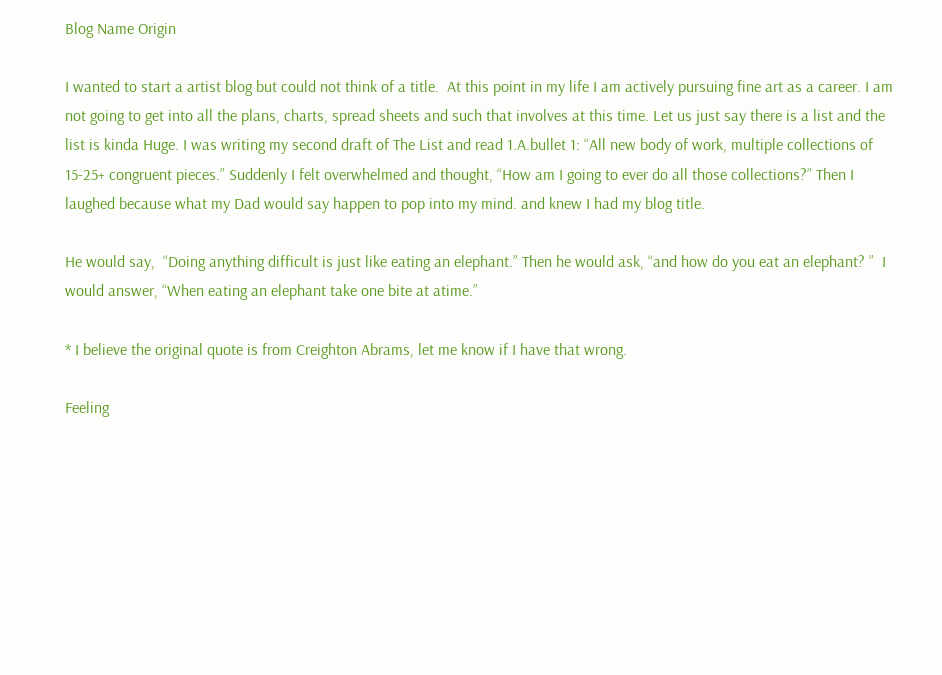Blog Name Origin

I wanted to start a artist blog but could not think of a title.  At this point in my life I am actively pursuing fine art as a career. I am not going to get into all the plans, charts, spread sheets and such that involves at this time. Let us just say there is a list and the list is kinda Huge. I was writing my second draft of The List and read 1.A.bullet 1: “All new body of work, multiple collections of 15-25+ congruent pieces.” Suddenly I felt overwhelmed and thought, “How am I going to ever do all those collections?” Then I laughed because what my Dad would say happen to pop into my mind. and knew I had my blog title.

He would say,  “Doing anything difficult is just like eating an elephant.” Then he would ask, “and how do you eat an elephant? ”  I would answer, “When eating an elephant take one bite at atime.”

* I believe the original quote is from Creighton Abrams, let me know if I have that wrong.

Feeling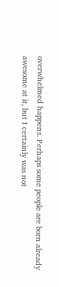overwhelmed happens. Perhaps some people are born already awesome at it, but I certainly was not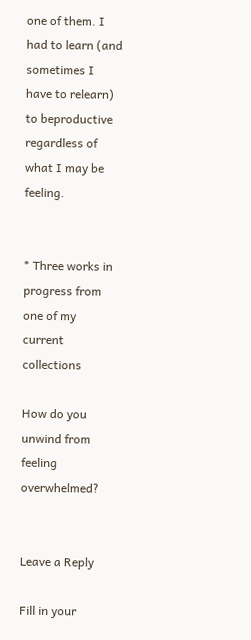one of them. I had to learn (and sometimes I have to relearn) to beproductive regardless of what I may be feeling.


* Three works in progress from one of my current collections

How do you unwind from feeling overwhelmed?


Leave a Reply

Fill in your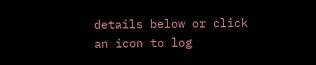details below or click an icon to log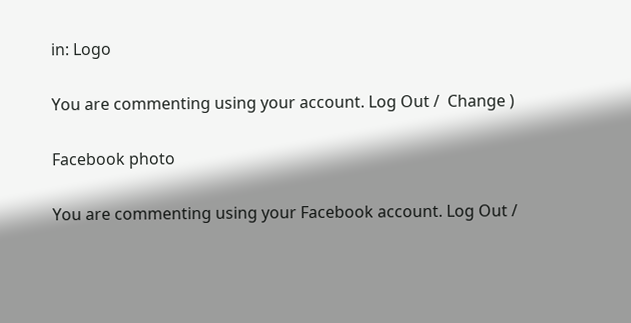in: Logo

You are commenting using your account. Log Out /  Change )

Facebook photo

You are commenting using your Facebook account. Log Out /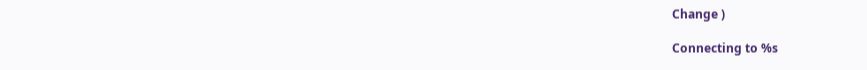Change )

Connecting to %s